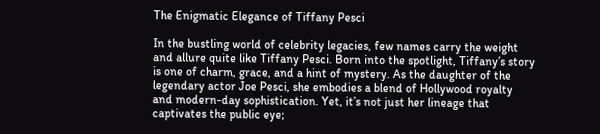The Enigmatic Elegance of Tiffany Pesci

In the bustling world of celebrity legacies, few names carry the weight and allure quite like Tiffany Pesci. Born into the spotlight, Tiffany’s story is one of charm, grace, and a hint of mystery. As the daughter of the legendary actor Joe Pesci, she embodies a blend of Hollywood royalty and modern-day sophistication. Yet, it’s not just her lineage that captivates the public eye;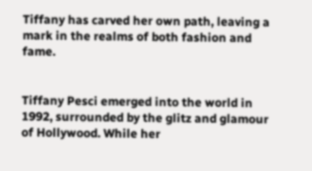Tiffany has carved her own path, leaving a mark in the realms of both fashion and fame.


Tiffany Pesci emerged into the world in 1992, surrounded by the glitz and glamour of Hollywood. While her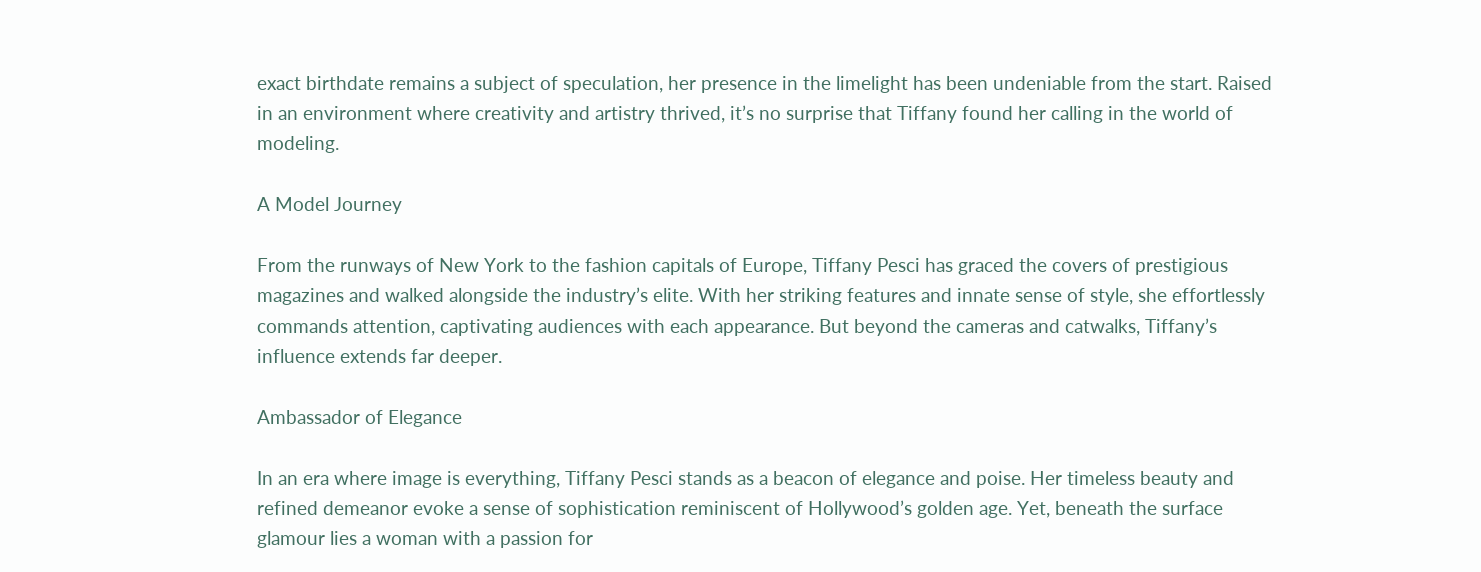exact birthdate remains a subject of speculation, her presence in the limelight has been undeniable from the start. Raised in an environment where creativity and artistry thrived, it’s no surprise that Tiffany found her calling in the world of modeling.

A Model Journey

From the runways of New York to the fashion capitals of Europe, Tiffany Pesci has graced the covers of prestigious magazines and walked alongside the industry’s elite. With her striking features and innate sense of style, she effortlessly commands attention, captivating audiences with each appearance. But beyond the cameras and catwalks, Tiffany’s influence extends far deeper.

Ambassador of Elegance

In an era where image is everything, Tiffany Pesci stands as a beacon of elegance and poise. Her timeless beauty and refined demeanor evoke a sense of sophistication reminiscent of Hollywood’s golden age. Yet, beneath the surface glamour lies a woman with a passion for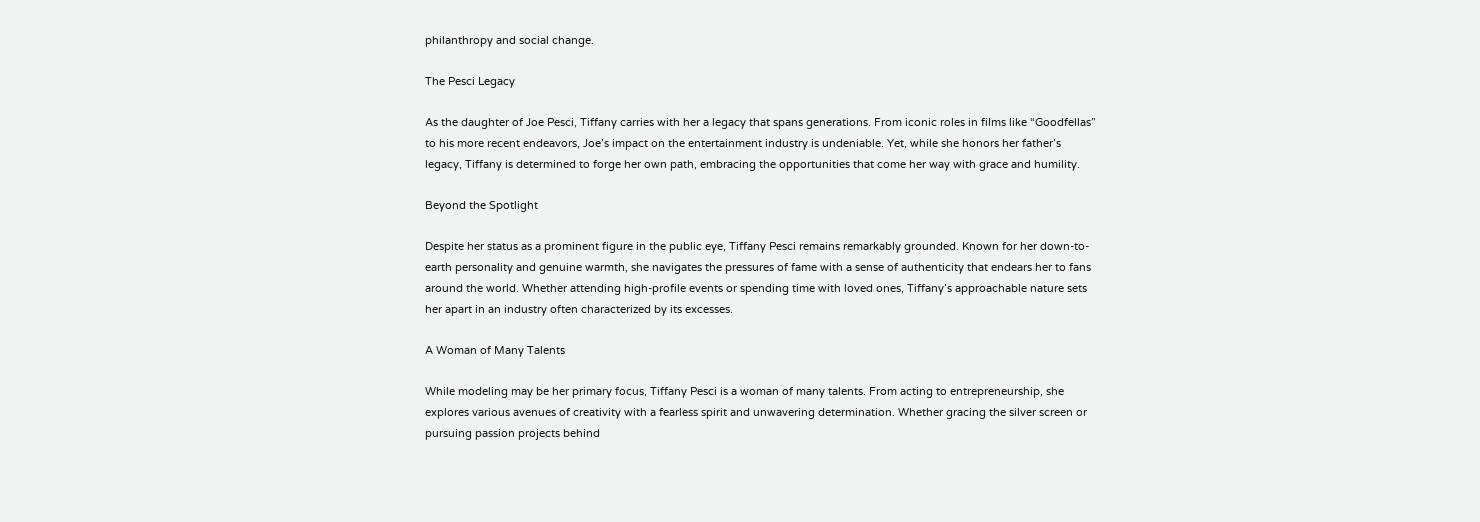philanthropy and social change.

The Pesci Legacy

As the daughter of Joe Pesci, Tiffany carries with her a legacy that spans generations. From iconic roles in films like “Goodfellas” to his more recent endeavors, Joe’s impact on the entertainment industry is undeniable. Yet, while she honors her father’s legacy, Tiffany is determined to forge her own path, embracing the opportunities that come her way with grace and humility.

Beyond the Spotlight

Despite her status as a prominent figure in the public eye, Tiffany Pesci remains remarkably grounded. Known for her down-to-earth personality and genuine warmth, she navigates the pressures of fame with a sense of authenticity that endears her to fans around the world. Whether attending high-profile events or spending time with loved ones, Tiffany’s approachable nature sets her apart in an industry often characterized by its excesses.

A Woman of Many Talents

While modeling may be her primary focus, Tiffany Pesci is a woman of many talents. From acting to entrepreneurship, she explores various avenues of creativity with a fearless spirit and unwavering determination. Whether gracing the silver screen or pursuing passion projects behind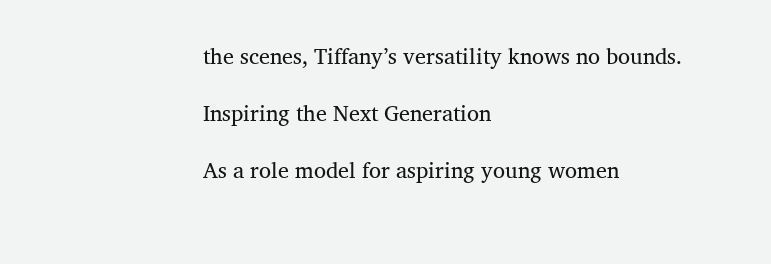the scenes, Tiffany’s versatility knows no bounds.

Inspiring the Next Generation

As a role model for aspiring young women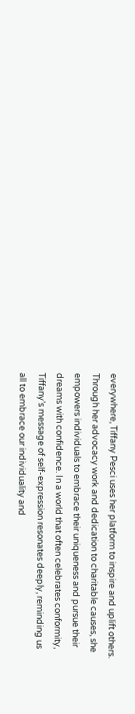everywhere, Tiffany Pesci uses her platform to inspire and uplift others. Through her advocacy work and dedication to charitable causes, she empowers individuals to embrace their uniqueness and pursue their dreams with confidence. In a world that often celebrates conformity, Tiffany’s message of self-expression resonates deeply, reminding us all to embrace our individuality and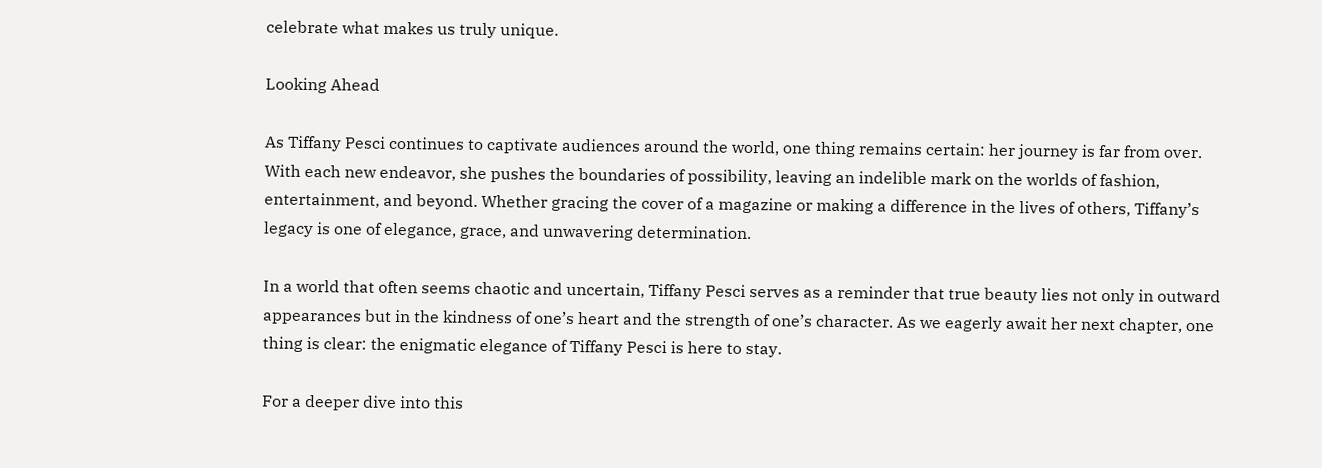celebrate what makes us truly unique.

Looking Ahead

As Tiffany Pesci continues to captivate audiences around the world, one thing remains certain: her journey is far from over. With each new endeavor, she pushes the boundaries of possibility, leaving an indelible mark on the worlds of fashion, entertainment, and beyond. Whether gracing the cover of a magazine or making a difference in the lives of others, Tiffany’s legacy is one of elegance, grace, and unwavering determination.

In a world that often seems chaotic and uncertain, Tiffany Pesci serves as a reminder that true beauty lies not only in outward appearances but in the kindness of one’s heart and the strength of one’s character. As we eagerly await her next chapter, one thing is clear: the enigmatic elegance of Tiffany Pesci is here to stay.

For a deeper dive into this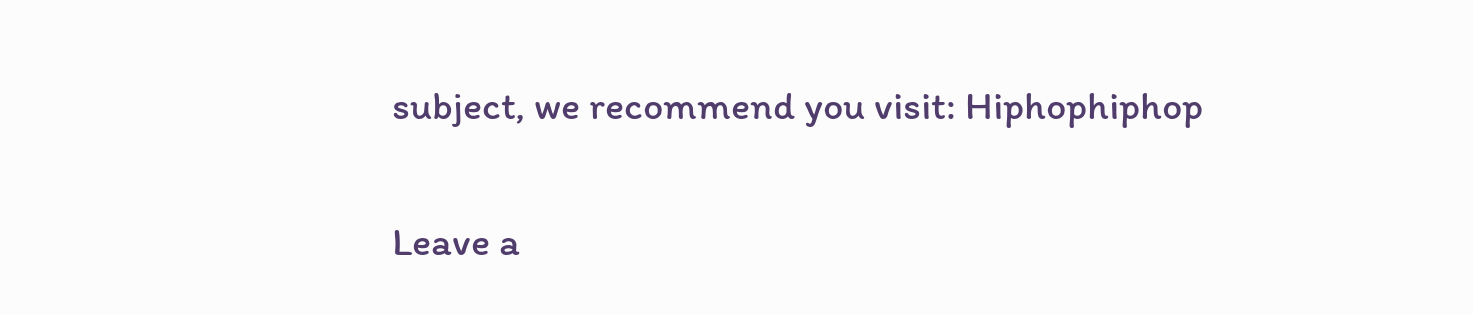subject, we recommend you visit: Hiphophiphop

Leave a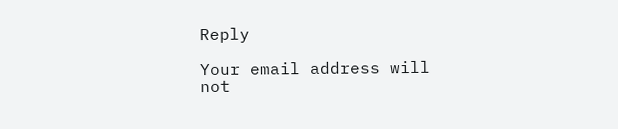Reply

Your email address will not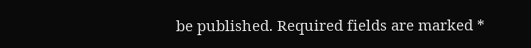be published. Required fields are marked *